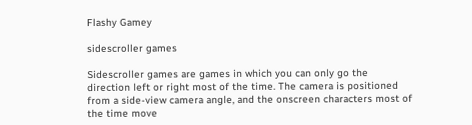Flashy Gamey

sidescroller games

Sidescroller games are games in which you can only go the direction left or right most of the time. The camera is positioned from a side-view camera angle, and the onscreen characters most of the time move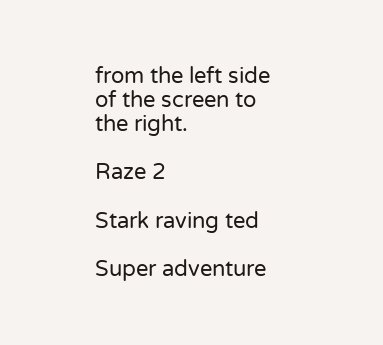from the left side of the screen to the right.

Raze 2

Stark raving ted

Super adventure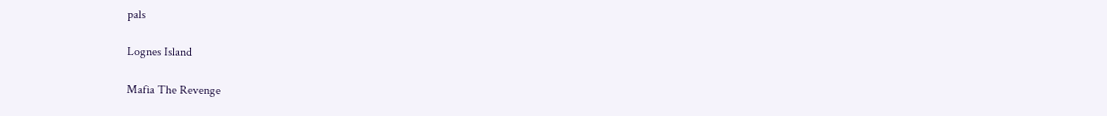pals

Lognes Island

Mafia The Revenge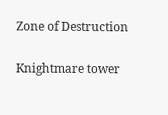Zone of Destruction

Knightmare tower